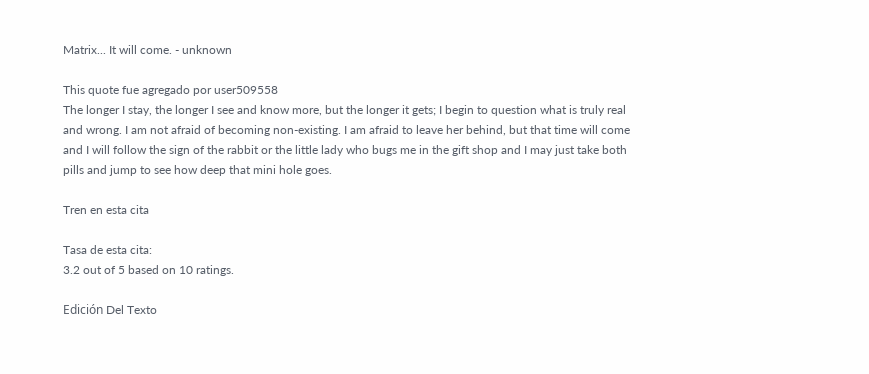Matrix... It will come. - unknown

This quote fue agregado por user509558
The longer I stay, the longer I see and know more, but the longer it gets; I begin to question what is truly real and wrong. I am not afraid of becoming non-existing. I am afraid to leave her behind, but that time will come and I will follow the sign of the rabbit or the little lady who bugs me in the gift shop and I may just take both pills and jump to see how deep that mini hole goes.

Tren en esta cita

Tasa de esta cita:
3.2 out of 5 based on 10 ratings.

Edición Del Texto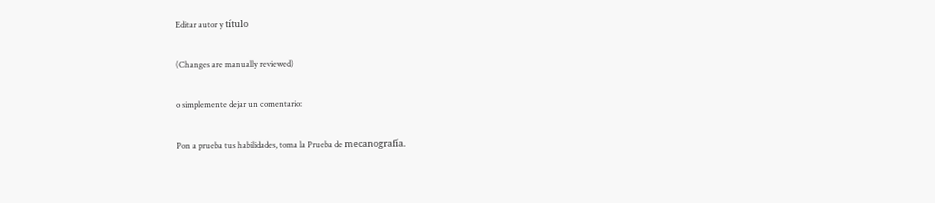Editar autor y título

(Changes are manually reviewed)

o simplemente dejar un comentario:

Pon a prueba tus habilidades, toma la Prueba de mecanografía.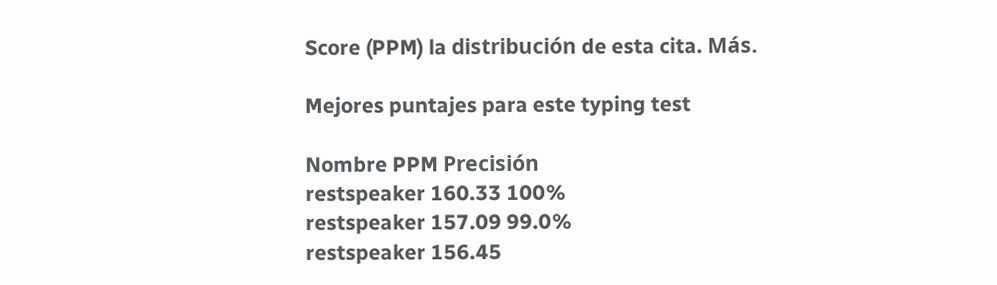Score (PPM) la distribución de esta cita. Más.

Mejores puntajes para este typing test

Nombre PPM Precisión
restspeaker 160.33 100%
restspeaker 157.09 99.0%
restspeaker 156.45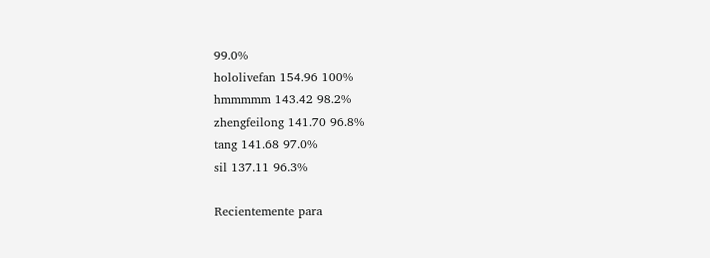99.0%
hololivefan 154.96 100%
hmmmmm 143.42 98.2%
zhengfeilong 141.70 96.8%
tang 141.68 97.0%
sil 137.11 96.3%

Recientemente para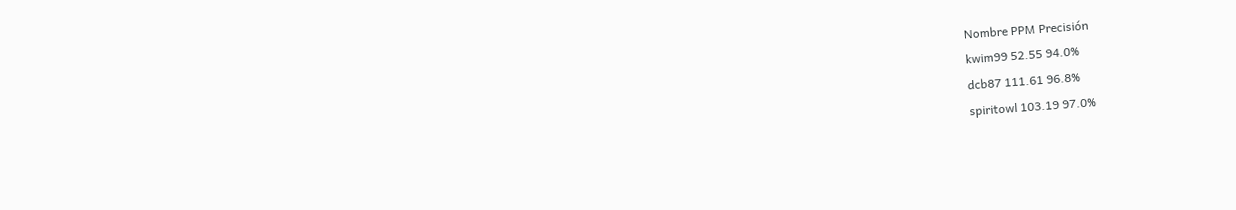Nombre PPM Precisión
kwim99 52.55 94.0%
dcb87 111.61 96.8%
spiritowl 103.19 97.0%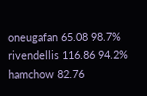oneugafan 65.08 98.7%
rivendellis 116.86 94.2%
hamchow 82.76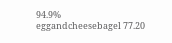94.9%
eggandcheesebagel 77.20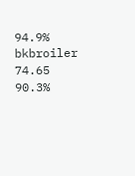94.9%
bkbroiler 74.65 90.3%